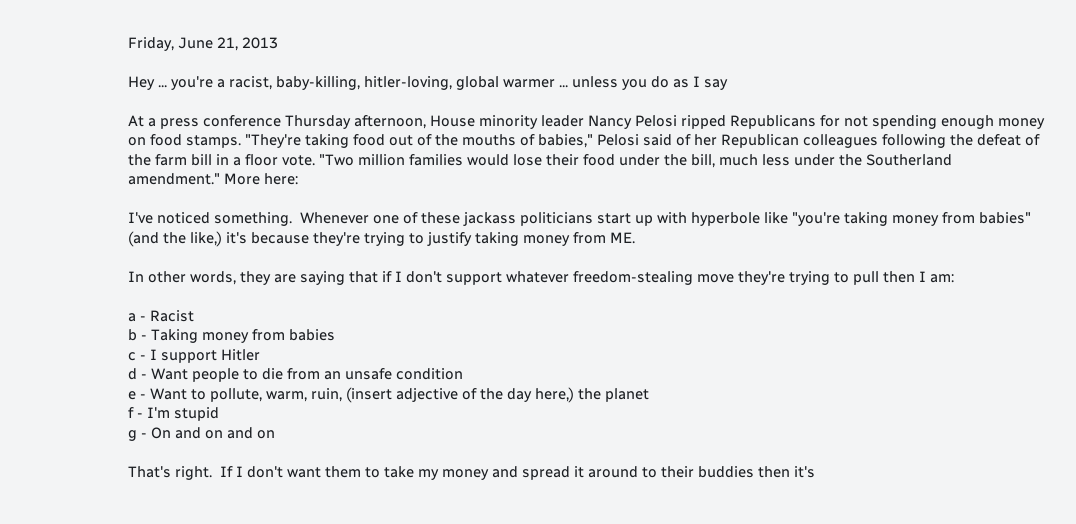Friday, June 21, 2013

Hey ... you're a racist, baby-killing, hitler-loving, global warmer ... unless you do as I say

At a press conference Thursday afternoon, House minority leader Nancy Pelosi ripped Republicans for not spending enough money on food stamps. "They're taking food out of the mouths of babies," Pelosi said of her Republican colleagues following the defeat of the farm bill in a floor vote. "Two million families would lose their food under the bill, much less under the Southerland amendment." More here:

I've noticed something.  Whenever one of these jackass politicians start up with hyperbole like "you're taking money from babies" (and the like,) it's because they're trying to justify taking money from ME.

In other words, they are saying that if I don't support whatever freedom-stealing move they're trying to pull then I am:

a - Racist
b - Taking money from babies
c - I support Hitler
d - Want people to die from an unsafe condition
e - Want to pollute, warm, ruin, (insert adjective of the day here,) the planet
f - I'm stupid
g - On and on and on

That's right.  If I don't want them to take my money and spread it around to their buddies then it's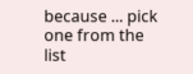because ... pick one from the list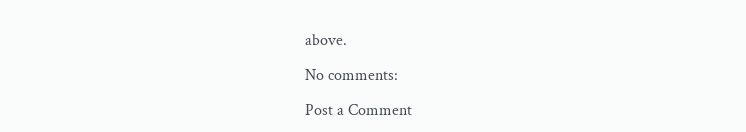above.

No comments:

Post a Comment